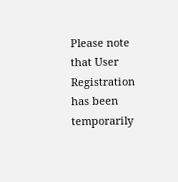Please note that User Registration has been temporarily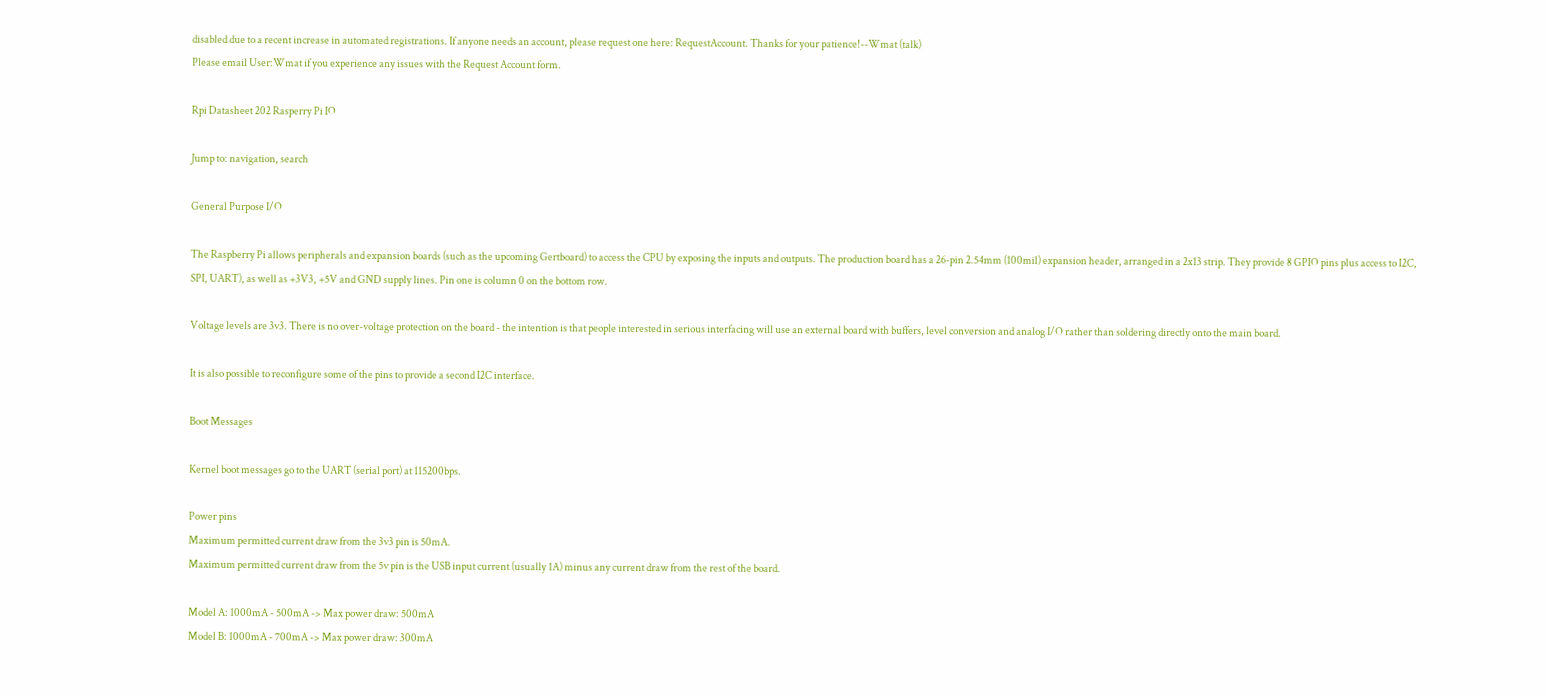disabled due to a recent increase in automated registrations. If anyone needs an account, please request one here: RequestAccount. Thanks for your patience!--Wmat (talk)
Please email User:Wmat if you experience any issues with the Request Account form.

Rpi Datasheet 202 Rasperry Pi IO

Jump to: navigation, search

General Purpose I/O

The Raspberry Pi allows peripherals and expansion boards (such as the upcoming Gertboard) to access the CPU by exposing the inputs and outputs. The production board has a 26-pin 2.54mm (100mil) expansion header, arranged in a 2x13 strip. They provide 8 GPIO pins plus access to I2C, SPI, UART), as well as +3V3, +5V and GND supply lines. Pin one is column 0 on the bottom row.

Voltage levels are 3v3. There is no over-voltage protection on the board - the intention is that people interested in serious interfacing will use an external board with buffers, level conversion and analog I/O rather than soldering directly onto the main board.

It is also possible to reconfigure some of the pins to provide a second I2C interface.

Boot Messages

Kernel boot messages go to the UART (serial port) at 115200bps.

Power pins
Maximum permitted current draw from the 3v3 pin is 50mA.
Maximum permitted current draw from the 5v pin is the USB input current (usually 1A) minus any current draw from the rest of the board.

Model A: 1000mA - 500mA -> Max power draw: 500mA
Model B: 1000mA - 700mA -> Max power draw: 300mA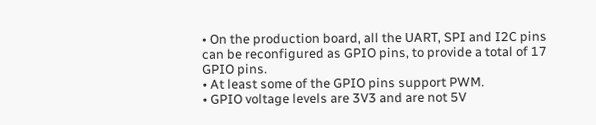• On the production board, all the UART, SPI and I2C pins can be reconfigured as GPIO pins, to provide a total of 17 GPIO pins.
• At least some of the GPIO pins support PWM.
• GPIO voltage levels are 3V3 and are not 5V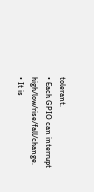tolerant.
• Each GPIO can interrupt high/low/rise/fall/change.
• It is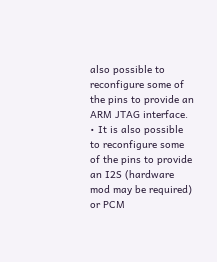also possible to reconfigure some of the pins to provide an ARM JTAG interface.
• It is also possible to reconfigure some of the pins to provide an I2S (hardware mod may be required) or PCM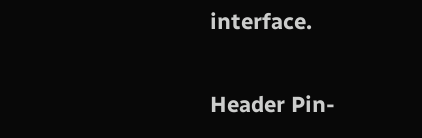interface.

Header Pin-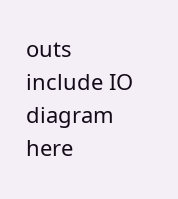outs
include IO diagram here